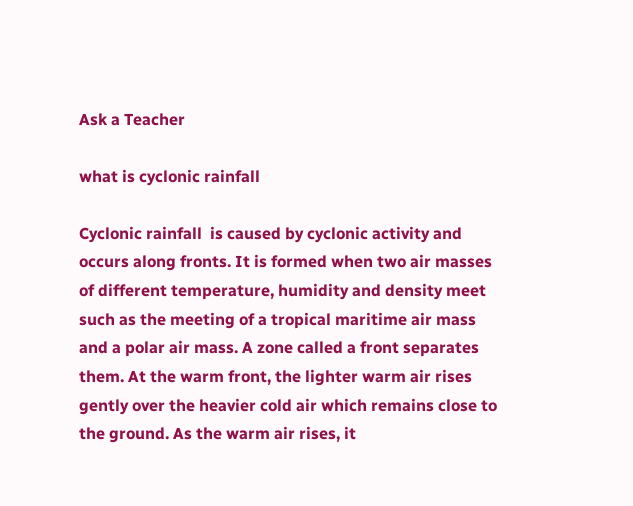Ask a Teacher

what is cyclonic rainfall

Cyclonic rainfall  is caused by cyclonic activity and occurs along fronts. It is formed when two air masses of different temperature, humidity and density meet such as the meeting of a tropical maritime air mass and a polar air mass. A zone called a front separates them. At the warm front, the lighter warm air rises gently over the heavier cold air which remains close to the ground. As the warm air rises, it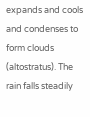expands and cools and condenses to form clouds (altostratus). The rain falls steadily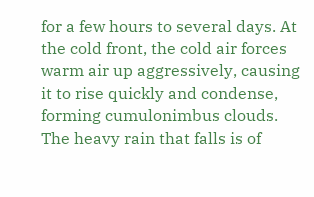for a few hours to several days. At the cold front, the cold air forces warm air up aggressively, causing it to rise quickly and condense, forming cumulonimbus clouds. The heavy rain that falls is of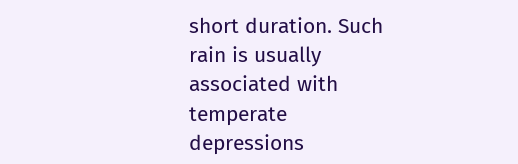short duration. Such rain is usually associated with temperate depressions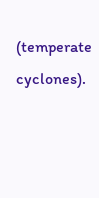(temperate cyclones).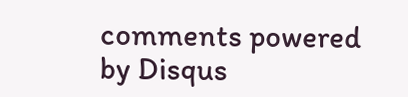comments powered by Disqus